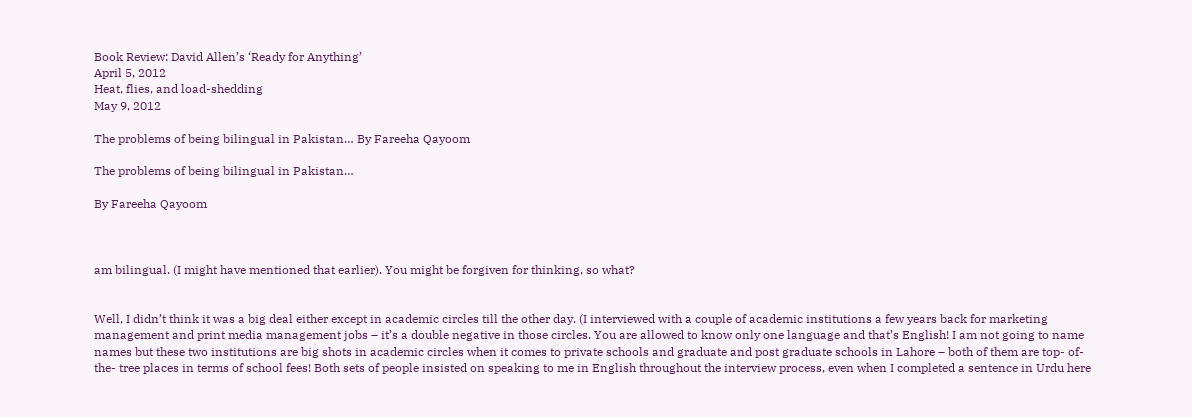Book Review: David Allen’s ‘Ready for Anything’
April 5, 2012
Heat, flies, and load-shedding
May 9, 2012

The problems of being bilingual in Pakistan… By Fareeha Qayoom

The problems of being bilingual in Pakistan…

By Fareeha Qayoom



am bilingual. (I might have mentioned that earlier). You might be forgiven for thinking, so what?


Well, I didn’t think it was a big deal either except in academic circles till the other day. (I interviewed with a couple of academic institutions a few years back for marketing management and print media management jobs – it’s a double negative in those circles. You are allowed to know only one language and that’s English! I am not going to name names but these two institutions are big shots in academic circles when it comes to private schools and graduate and post graduate schools in Lahore – both of them are top- of-the- tree places in terms of school fees! Both sets of people insisted on speaking to me in English throughout the interview process, even when I completed a sentence in Urdu here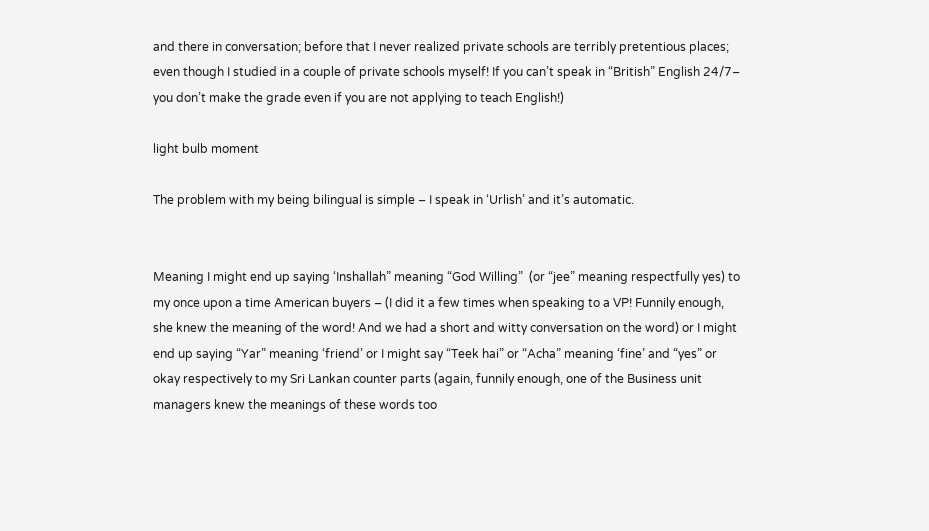and there in conversation; before that I never realized private schools are terribly pretentious places; even though I studied in a couple of private schools myself! If you can’t speak in “British” English 24/7– you don’t make the grade even if you are not applying to teach English!)

light bulb moment

The problem with my being bilingual is simple – I speak in ‘Urlish’ and it’s automatic.


Meaning I might end up saying ‘Inshallah” meaning “God Willing”  (or “jee” meaning respectfully yes) to my once upon a time American buyers – (I did it a few times when speaking to a VP! Funnily enough, she knew the meaning of the word! And we had a short and witty conversation on the word) or I might end up saying “Yar” meaning ‘friend’ or I might say “Teek hai” or “Acha” meaning ‘fine’ and “yes” or okay respectively to my Sri Lankan counter parts (again, funnily enough, one of the Business unit managers knew the meanings of these words too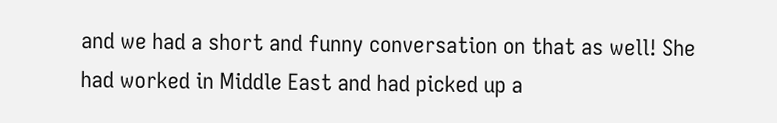and we had a short and funny conversation on that as well! She had worked in Middle East and had picked up a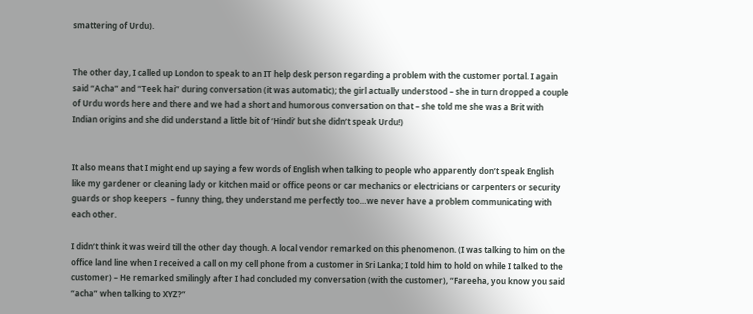smattering of Urdu).


The other day, I called up London to speak to an IT help desk person regarding a problem with the customer portal. I again said “Acha” and “Teek hai” during conversation (it was automatic); the girl actually understood – she in turn dropped a couple of Urdu words here and there and we had a short and humorous conversation on that – she told me she was a Brit with Indian origins and she did understand a little bit of ‘Hindi’ but she didn’t speak Urdu!)


It also means that I might end up saying a few words of English when talking to people who apparently don’t speak English like my gardener or cleaning lady or kitchen maid or office peons or car mechanics or electricians or carpenters or security guards or shop keepers  – funny thing, they understand me perfectly too…we never have a problem communicating with each other.

I didn’t think it was weird till the other day though. A local vendor remarked on this phenomenon. (I was talking to him on the office land line when I received a call on my cell phone from a customer in Sri Lanka; I told him to hold on while I talked to the customer) – He remarked smilingly after I had concluded my conversation (with the customer), “Fareeha, you know you said “acha” when talking to XYZ?”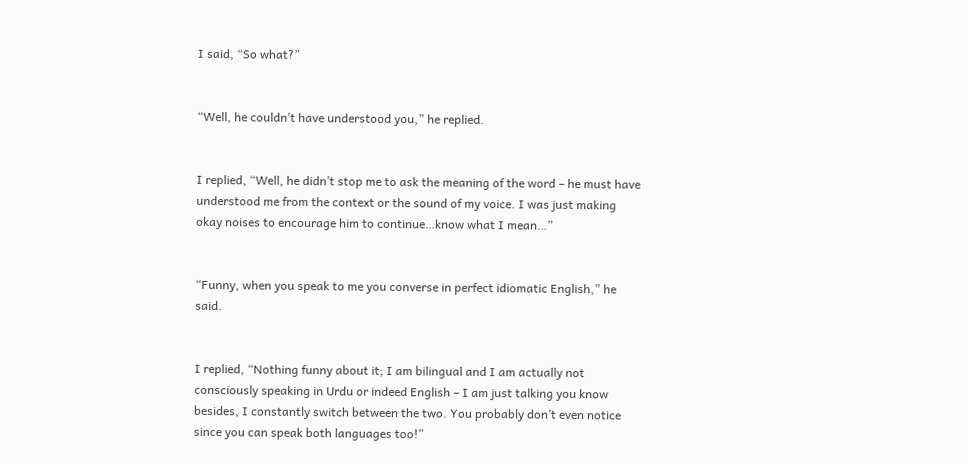I said, “So what?”


“Well, he couldn’t have understood you,” he replied.


I replied, “Well, he didn’t stop me to ask the meaning of the word – he must have understood me from the context or the sound of my voice. I was just making okay noises to encourage him to continue…know what I mean…”


“Funny, when you speak to me you converse in perfect idiomatic English,” he said.


I replied, “Nothing funny about it; I am bilingual and I am actually not consciously speaking in Urdu or indeed English – I am just talking you know besides, I constantly switch between the two. You probably don’t even notice since you can speak both languages too!”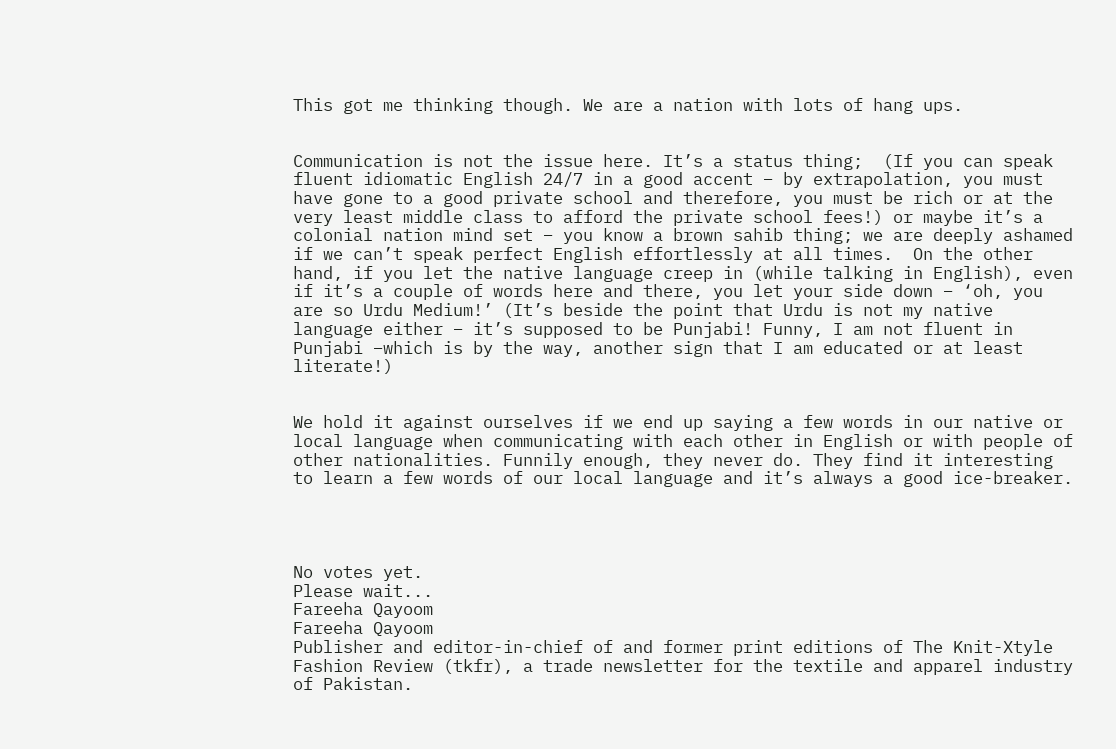This got me thinking though. We are a nation with lots of hang ups.


Communication is not the issue here. It’s a status thing;  (If you can speak fluent idiomatic English 24/7 in a good accent – by extrapolation, you must have gone to a good private school and therefore, you must be rich or at the very least middle class to afford the private school fees!) or maybe it’s a colonial nation mind set – you know a brown sahib thing; we are deeply ashamed if we can’t speak perfect English effortlessly at all times.  On the other hand, if you let the native language creep in (while talking in English), even if it’s a couple of words here and there, you let your side down – ‘oh, you are so Urdu Medium!’ (It’s beside the point that Urdu is not my native language either – it’s supposed to be Punjabi! Funny, I am not fluent in Punjabi –which is by the way, another sign that I am educated or at least literate!)


We hold it against ourselves if we end up saying a few words in our native or local language when communicating with each other in English or with people of other nationalities. Funnily enough, they never do. They find it interesting to learn a few words of our local language and it’s always a good ice-breaker.




No votes yet.
Please wait...
Fareeha Qayoom
Fareeha Qayoom
Publisher and editor-in-chief of and former print editions of The Knit-Xtyle Fashion Review (tkfr), a trade newsletter for the textile and apparel industry of Pakistan.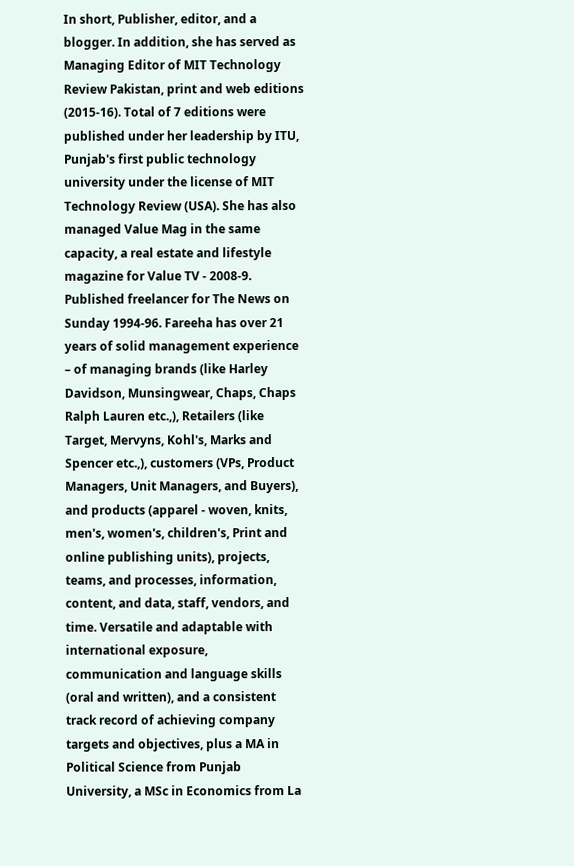In short, Publisher, editor, and a blogger. In addition, she has served as Managing Editor of MIT Technology Review Pakistan, print and web editions (2015-16). Total of 7 editions were published under her leadership by ITU, Punjab's first public technology university under the license of MIT Technology Review (USA). She has also managed Value Mag in the same capacity, a real estate and lifestyle magazine for Value TV - 2008-9. Published freelancer for The News on Sunday 1994-96. Fareeha has over 21 years of solid management experience – of managing brands (like Harley Davidson, Munsingwear, Chaps, Chaps Ralph Lauren etc.,), Retailers (like Target, Mervyns, Kohl's, Marks and Spencer etc.,), customers (VPs, Product Managers, Unit Managers, and Buyers), and products (apparel - woven, knits, men's, women's, children's, Print and online publishing units), projects, teams, and processes, information, content, and data, staff, vendors, and time. Versatile and adaptable with international exposure, communication and language skills (oral and written), and a consistent track record of achieving company targets and objectives, plus a MA in Political Science from Punjab University, a MSc in Economics from La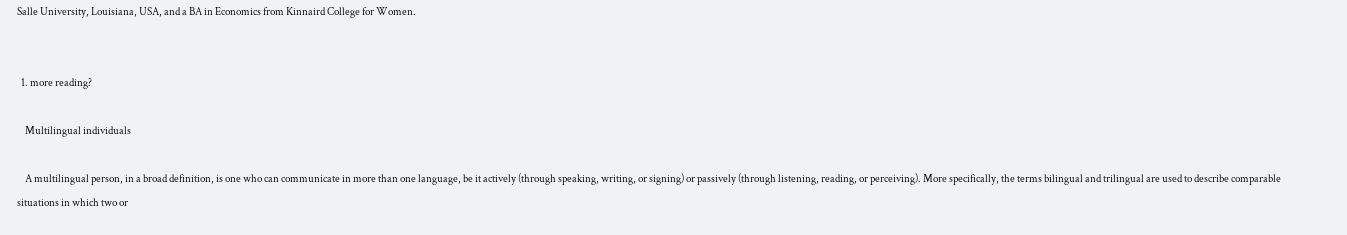Salle University, Louisiana, USA, and a BA in Economics from Kinnaird College for Women.


  1. more reading?

    Multilingual individuals

    A multilingual person, in a broad definition, is one who can communicate in more than one language, be it actively (through speaking, writing, or signing) or passively (through listening, reading, or perceiving). More specifically, the terms bilingual and trilingual are used to describe comparable situations in which two or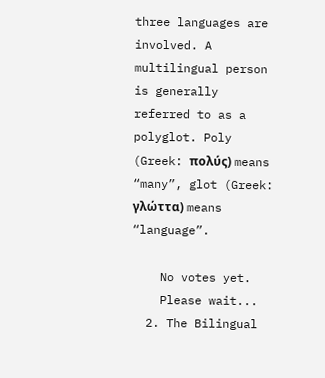three languages are involved. A multilingual person is generally referred to as a polyglot. Poly (Greek: πολύς) means “many”, glot (Greek: γλώττα) means “language”.

    No votes yet.
    Please wait...
  2. The Bilingual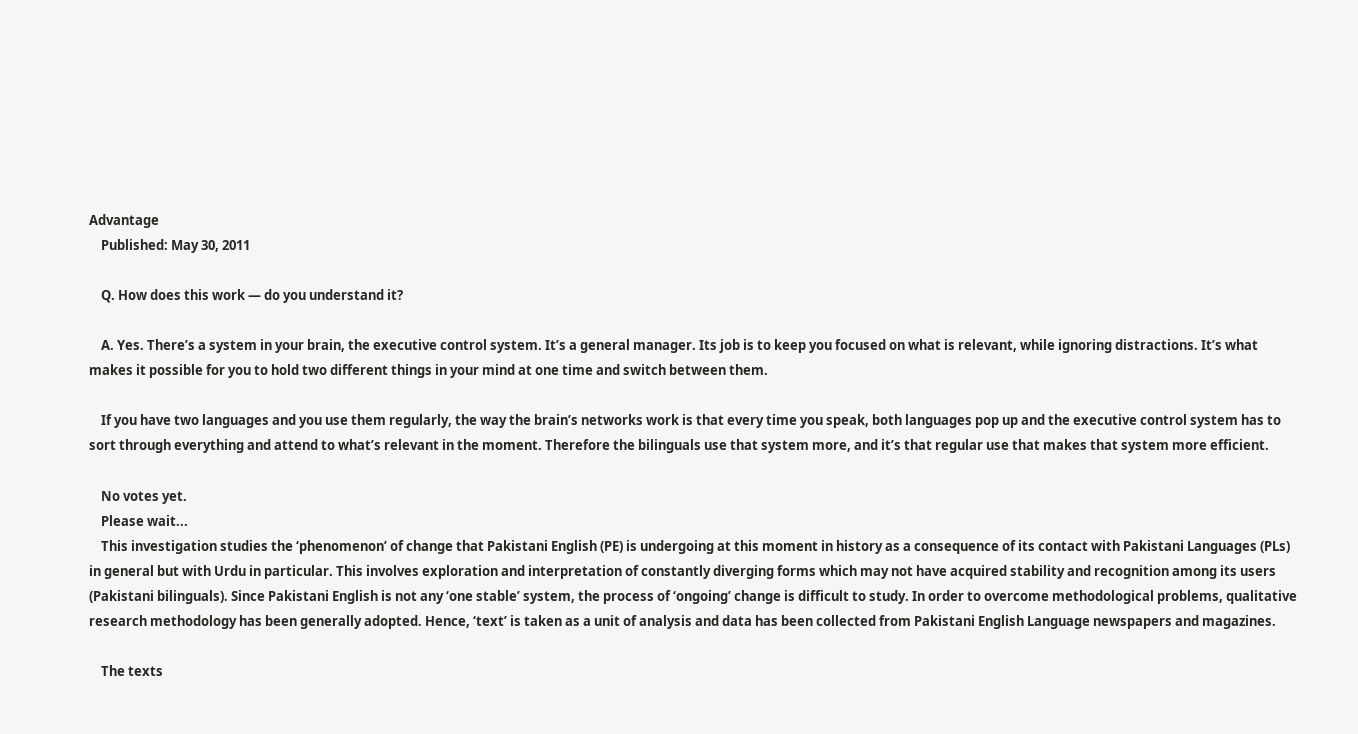Advantage
    Published: May 30, 2011

    Q. How does this work — do you understand it?

    A. Yes. There’s a system in your brain, the executive control system. It’s a general manager. Its job is to keep you focused on what is relevant, while ignoring distractions. It’s what makes it possible for you to hold two different things in your mind at one time and switch between them.

    If you have two languages and you use them regularly, the way the brain’s networks work is that every time you speak, both languages pop up and the executive control system has to sort through everything and attend to what’s relevant in the moment. Therefore the bilinguals use that system more, and it’s that regular use that makes that system more efficient.

    No votes yet.
    Please wait...
    This investigation studies the ‘phenomenon’ of change that Pakistani English (PE) is undergoing at this moment in history as a consequence of its contact with Pakistani Languages (PLs) in general but with Urdu in particular. This involves exploration and interpretation of constantly diverging forms which may not have acquired stability and recognition among its users (Pakistani bilinguals). Since Pakistani English is not any ‘one stable’ system, the process of ‘ongoing’ change is difficult to study. In order to overcome methodological problems, qualitative research methodology has been generally adopted. Hence, ‘text’ is taken as a unit of analysis and data has been collected from Pakistani English Language newspapers and magazines.

    The texts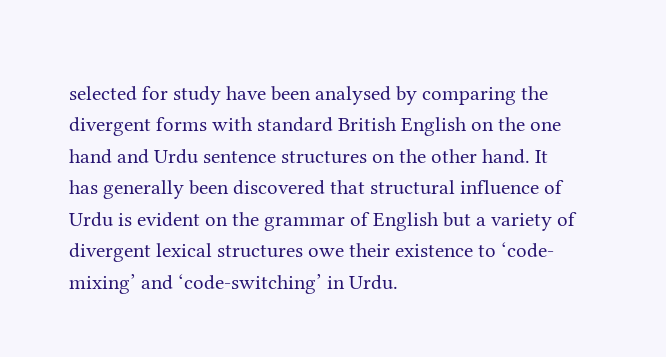selected for study have been analysed by comparing the divergent forms with standard British English on the one hand and Urdu sentence structures on the other hand. It has generally been discovered that structural influence of Urdu is evident on the grammar of English but a variety of divergent lexical structures owe their existence to ‘code-mixing’ and ‘code-switching’ in Urdu.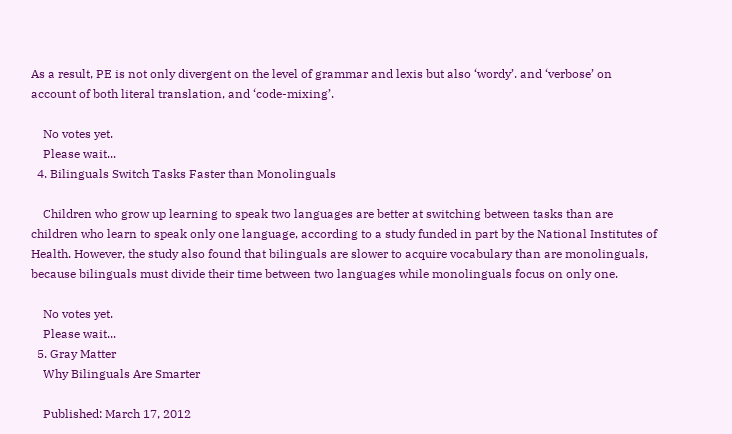As a result, PE is not only divergent on the level of grammar and lexis but also ‘wordy’. and ‘verbose’ on account of both literal translation, and ‘code-mixing’.

    No votes yet.
    Please wait...
  4. Bilinguals Switch Tasks Faster than Monolinguals

    Children who grow up learning to speak two languages are better at switching between tasks than are children who learn to speak only one language, according to a study funded in part by the National Institutes of Health. However, the study also found that bilinguals are slower to acquire vocabulary than are monolinguals, because bilinguals must divide their time between two languages while monolinguals focus on only one.

    No votes yet.
    Please wait...
  5. Gray Matter
    Why Bilinguals Are Smarter

    Published: March 17, 2012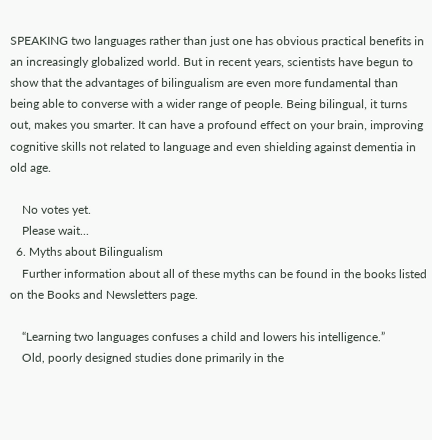SPEAKING two languages rather than just one has obvious practical benefits in an increasingly globalized world. But in recent years, scientists have begun to show that the advantages of bilingualism are even more fundamental than being able to converse with a wider range of people. Being bilingual, it turns out, makes you smarter. It can have a profound effect on your brain, improving cognitive skills not related to language and even shielding against dementia in old age.

    No votes yet.
    Please wait...
  6. Myths about Bilingualism
    Further information about all of these myths can be found in the books listed on the Books and Newsletters page.

    “Learning two languages confuses a child and lowers his intelligence.”
    Old, poorly designed studies done primarily in the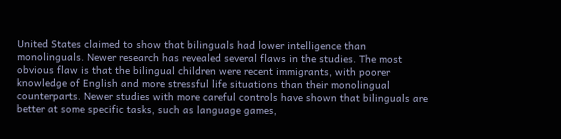United States claimed to show that bilinguals had lower intelligence than monolinguals. Newer research has revealed several flaws in the studies. The most obvious flaw is that the bilingual children were recent immigrants, with poorer knowledge of English and more stressful life situations than their monolingual counterparts. Newer studies with more careful controls have shown that bilinguals are better at some specific tasks, such as language games,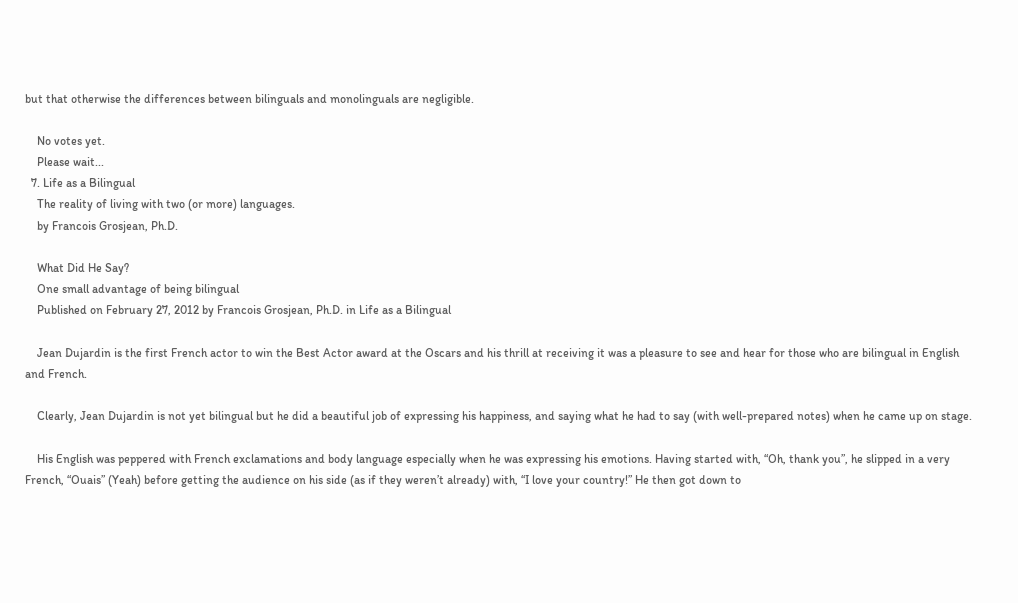but that otherwise the differences between bilinguals and monolinguals are negligible.

    No votes yet.
    Please wait...
  7. Life as a Bilingual
    The reality of living with two (or more) languages.
    by Francois Grosjean, Ph.D.

    What Did He Say?
    One small advantage of being bilingual
    Published on February 27, 2012 by Francois Grosjean, Ph.D. in Life as a Bilingual

    Jean Dujardin is the first French actor to win the Best Actor award at the Oscars and his thrill at receiving it was a pleasure to see and hear for those who are bilingual in English and French.

    Clearly, Jean Dujardin is not yet bilingual but he did a beautiful job of expressing his happiness, and saying what he had to say (with well-prepared notes) when he came up on stage.

    His English was peppered with French exclamations and body language especially when he was expressing his emotions. Having started with, “Oh, thank you”, he slipped in a very French, “Ouais” (Yeah) before getting the audience on his side (as if they weren’t already) with, “I love your country!” He then got down to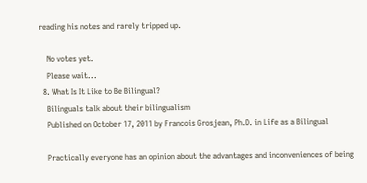reading his notes and rarely tripped up.

    No votes yet.
    Please wait...
  8. What Is It Like to Be Bilingual?
    Bilinguals talk about their bilingualism
    Published on October 17, 2011 by Francois Grosjean, Ph.D. in Life as a Bilingual

    Practically everyone has an opinion about the advantages and inconveniences of being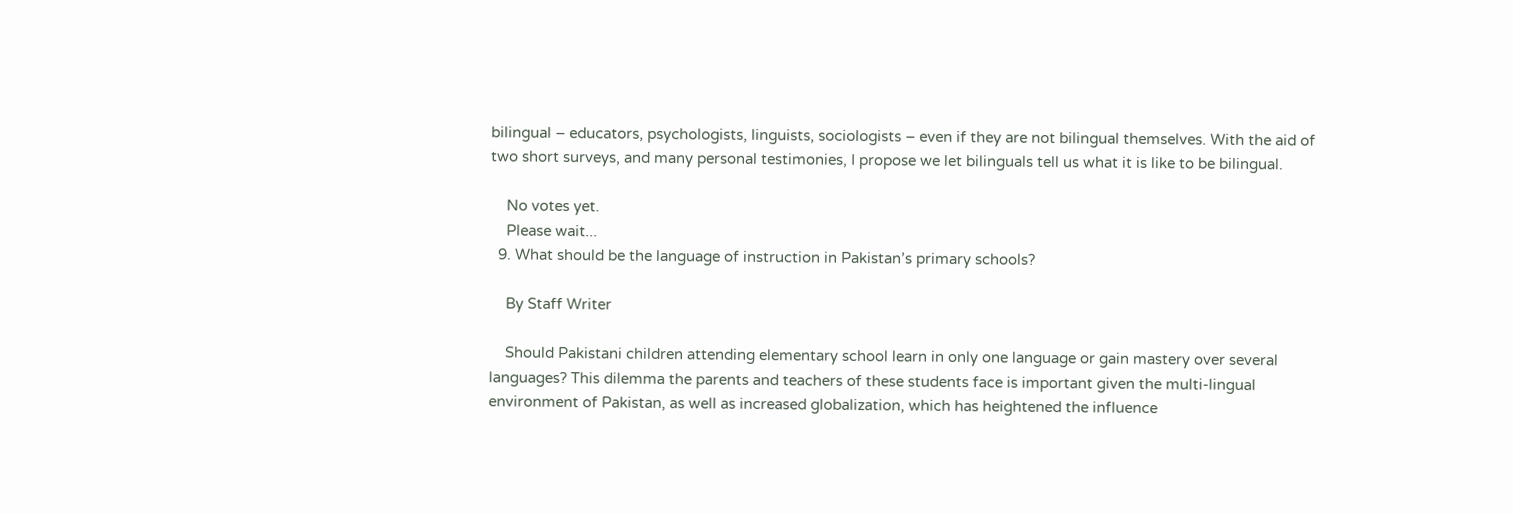bilingual – educators, psychologists, linguists, sociologists – even if they are not bilingual themselves. With the aid of two short surveys, and many personal testimonies, I propose we let bilinguals tell us what it is like to be bilingual.

    No votes yet.
    Please wait...
  9. What should be the language of instruction in Pakistan’s primary schools?

    By Staff Writer

    Should Pakistani children attending elementary school learn in only one language or gain mastery over several languages? This dilemma the parents and teachers of these students face is important given the multi-lingual environment of Pakistan, as well as increased globalization, which has heightened the influence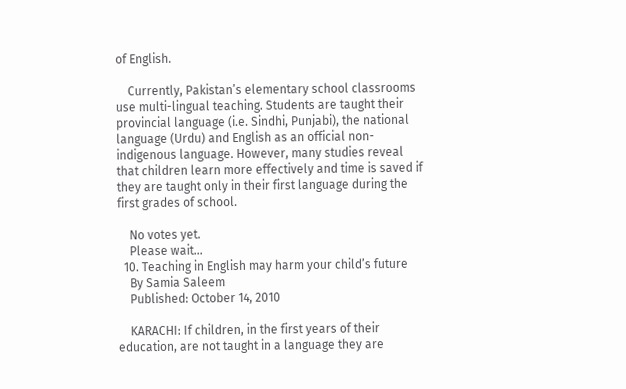of English.

    Currently, Pakistan’s elementary school classrooms use multi-lingual teaching. Students are taught their provincial language (i.e. Sindhi, Punjabi), the national language (Urdu) and English as an official non-indigenous language. However, many studies reveal that children learn more effectively and time is saved if they are taught only in their first language during the first grades of school.

    No votes yet.
    Please wait...
  10. Teaching in English may harm your child’s future
    By Samia Saleem
    Published: October 14, 2010

    KARACHI: If children, in the first years of their education, are not taught in a language they are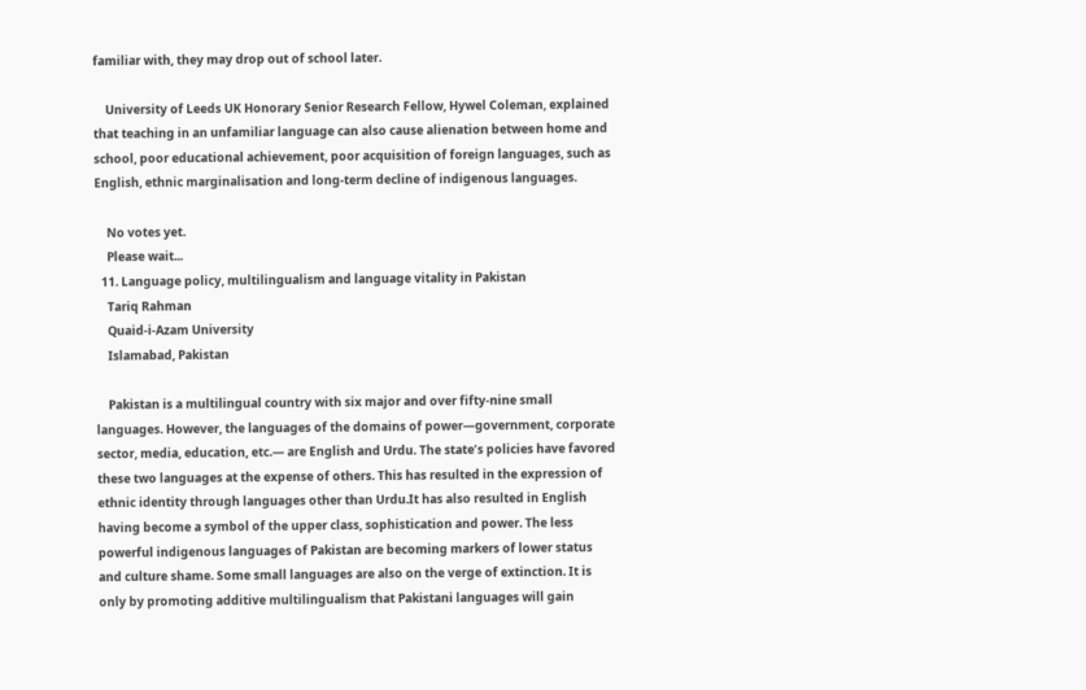familiar with, they may drop out of school later.

    University of Leeds UK Honorary Senior Research Fellow, Hywel Coleman, explained that teaching in an unfamiliar language can also cause alienation between home and school, poor educational achievement, poor acquisition of foreign languages, such as English, ethnic marginalisation and long-term decline of indigenous languages.

    No votes yet.
    Please wait...
  11. Language policy, multilingualism and language vitality in Pakistan
    Tariq Rahman
    Quaid-i-Azam University
    Islamabad, Pakistan

    Pakistan is a multilingual country with six major and over fifty-nine small languages. However, the languages of the domains of power—government, corporate sector, media, education, etc.— are English and Urdu. The state’s policies have favored these two languages at the expense of others. This has resulted in the expression of ethnic identity through languages other than Urdu.It has also resulted in English having become a symbol of the upper class, sophistication and power. The less powerful indigenous languages of Pakistan are becoming markers of lower status and culture shame. Some small languages are also on the verge of extinction. It is only by promoting additive multilingualism that Pakistani languages will gain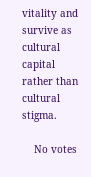vitality and survive as cultural capital rather than cultural stigma.

    No votes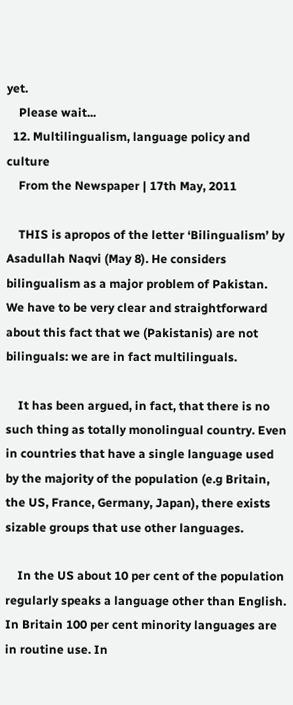yet.
    Please wait...
  12. Multilingualism, language policy and culture
    From the Newspaper | 17th May, 2011

    THIS is apropos of the letter ‘Bilingualism’ by Asadullah Naqvi (May 8). He considers bilingualism as a major problem of Pakistan. We have to be very clear and straightforward about this fact that we (Pakistanis) are not bilinguals: we are in fact multilinguals.

    It has been argued, in fact, that there is no such thing as totally monolingual country. Even in countries that have a single language used by the majority of the population (e.g Britain, the US, France, Germany, Japan), there exists sizable groups that use other languages.

    In the US about 10 per cent of the population regularly speaks a language other than English. In Britain 100 per cent minority languages are in routine use. In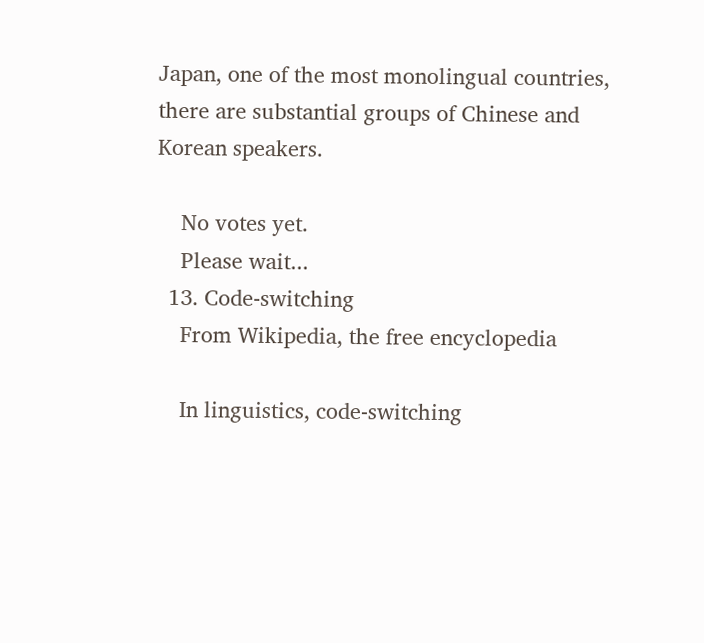Japan, one of the most monolingual countries, there are substantial groups of Chinese and Korean speakers.

    No votes yet.
    Please wait...
  13. Code-switching
    From Wikipedia, the free encyclopedia

    In linguistics, code-switching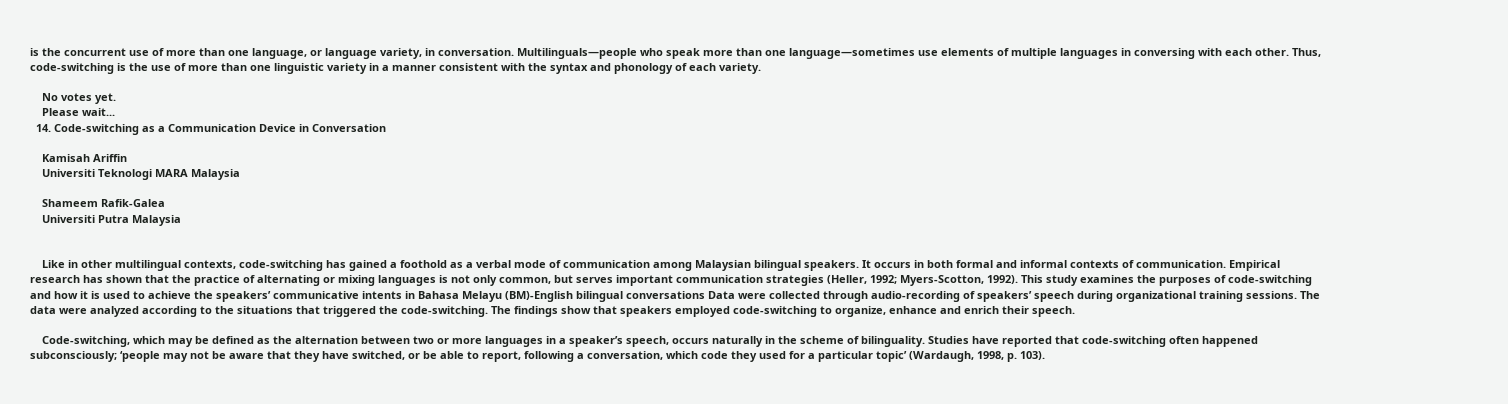is the concurrent use of more than one language, or language variety, in conversation. Multilinguals—people who speak more than one language—sometimes use elements of multiple languages in conversing with each other. Thus, code-switching is the use of more than one linguistic variety in a manner consistent with the syntax and phonology of each variety.

    No votes yet.
    Please wait...
  14. Code-switching as a Communication Device in Conversation

    Kamisah Ariffin
    Universiti Teknologi MARA Malaysia

    Shameem Rafik-Galea
    Universiti Putra Malaysia


    Like in other multilingual contexts, code-switching has gained a foothold as a verbal mode of communication among Malaysian bilingual speakers. It occurs in both formal and informal contexts of communication. Empirical research has shown that the practice of alternating or mixing languages is not only common, but serves important communication strategies (Heller, 1992; Myers-Scotton, 1992). This study examines the purposes of code-switching and how it is used to achieve the speakers’ communicative intents in Bahasa Melayu (BM)-English bilingual conversations Data were collected through audio-recording of speakers’ speech during organizational training sessions. The data were analyzed according to the situations that triggered the code-switching. The findings show that speakers employed code-switching to organize, enhance and enrich their speech.

    Code-switching, which may be defined as the alternation between two or more languages in a speaker’s speech, occurs naturally in the scheme of bilinguality. Studies have reported that code-switching often happened subconsciously; ‘people may not be aware that they have switched, or be able to report, following a conversation, which code they used for a particular topic’ (Wardaugh, 1998, p. 103).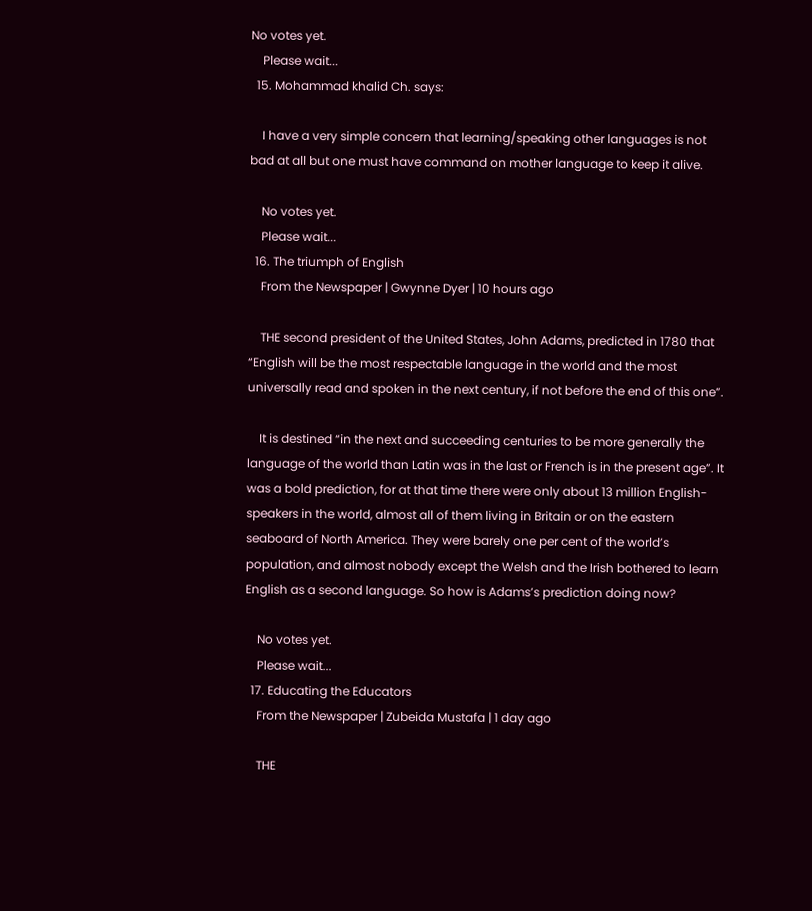No votes yet.
    Please wait...
  15. Mohammad khalid Ch. says:

    I have a very simple concern that learning/speaking other languages is not bad at all but one must have command on mother language to keep it alive.

    No votes yet.
    Please wait...
  16. The triumph of English
    From the Newspaper | Gwynne Dyer | 10 hours ago

    THE second president of the United States, John Adams, predicted in 1780 that “English will be the most respectable language in the world and the most universally read and spoken in the next century, if not before the end of this one”.

    It is destined “in the next and succeeding centuries to be more generally the language of the world than Latin was in the last or French is in the present age”. It was a bold prediction, for at that time there were only about 13 million English-speakers in the world, almost all of them living in Britain or on the eastern seaboard of North America. They were barely one per cent of the world’s population, and almost nobody except the Welsh and the Irish bothered to learn English as a second language. So how is Adams’s prediction doing now?

    No votes yet.
    Please wait...
  17. Educating the Educators
    From the Newspaper | Zubeida Mustafa | 1 day ago

    THE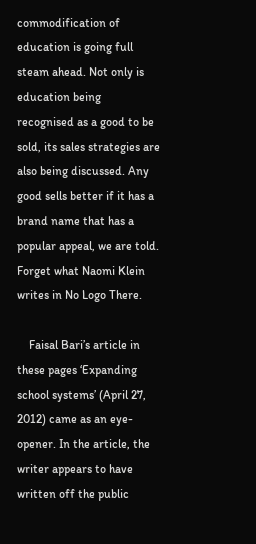commodification of education is going full steam ahead. Not only is education being recognised as a good to be sold, its sales strategies are also being discussed. Any good sells better if it has a brand name that has a popular appeal, we are told. Forget what Naomi Klein writes in No Logo There.

    Faisal Bari’s article in these pages ‘Expanding school systems’ (April 27, 2012) came as an eye-opener. In the article, the writer appears to have written off the public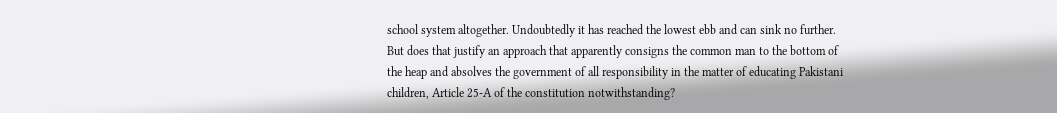school system altogether. Undoubtedly it has reached the lowest ebb and can sink no further. But does that justify an approach that apparently consigns the common man to the bottom of the heap and absolves the government of all responsibility in the matter of educating Pakistani children, Article 25-A of the constitution notwithstanding?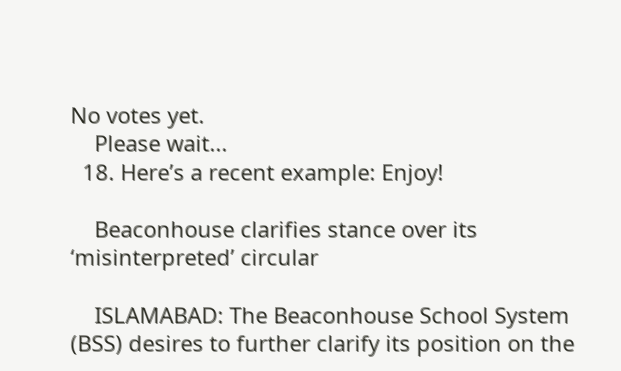No votes yet.
    Please wait...
  18. Here’s a recent example: Enjoy!

    Beaconhouse clarifies stance over its ‘misinterpreted’ circular

    ISLAMABAD: The Beaconhouse School System (BSS) desires to further clarify its position on the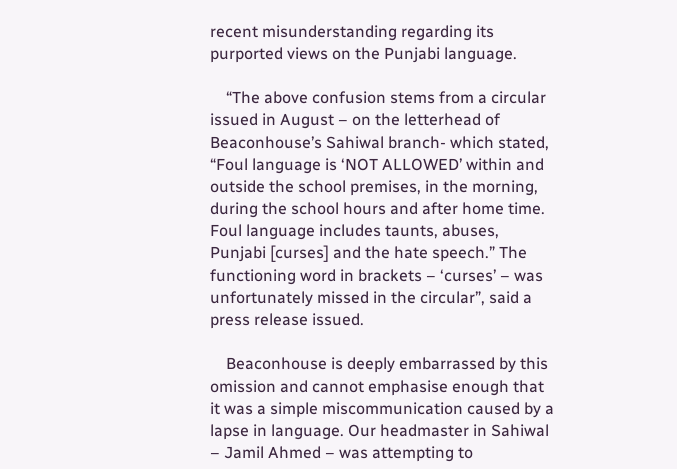recent misunderstanding regarding its purported views on the Punjabi language.

    “The above confusion stems from a circular issued in August – on the letterhead of Beaconhouse’s Sahiwal branch- which stated, “Foul language is ‘NOT ALLOWED’ within and outside the school premises, in the morning, during the school hours and after home time. Foul language includes taunts, abuses, Punjabi [curses] and the hate speech.” The functioning word in brackets – ‘curses’ – was unfortunately missed in the circular”, said a press release issued.

    Beaconhouse is deeply embarrassed by this omission and cannot emphasise enough that it was a simple miscommunication caused by a lapse in language. Our headmaster in Sahiwal – Jamil Ahmed – was attempting to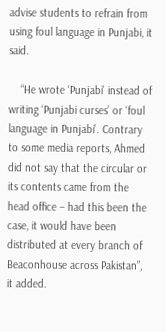advise students to refrain from using foul language in Punjabi, it said.

    “He wrote ‘Punjabi’ instead of writing ‘Punjabi curses’ or ‘foul language in Punjabi’. Contrary to some media reports, Ahmed did not say that the circular or its contents came from the head office – had this been the case, it would have been distributed at every branch of Beaconhouse across Pakistan”, it added.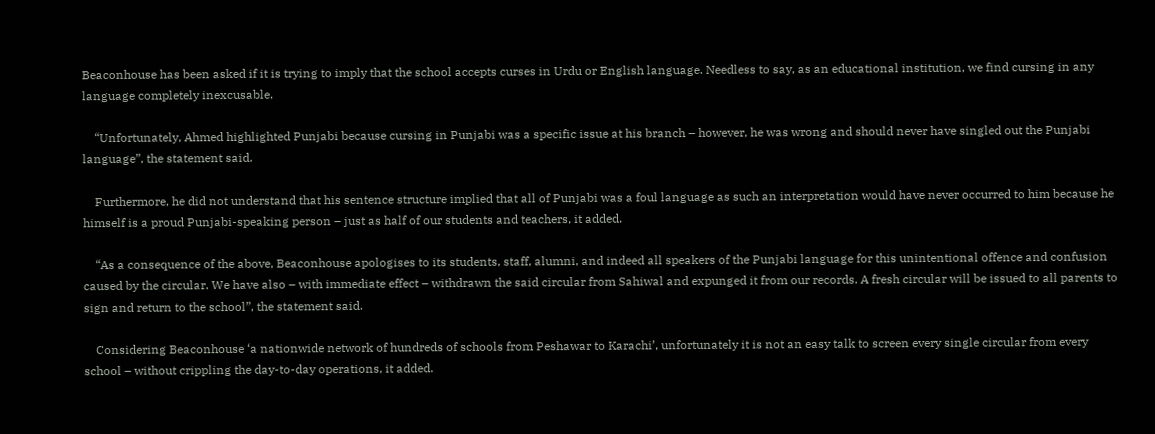Beaconhouse has been asked if it is trying to imply that the school accepts curses in Urdu or English language. Needless to say, as an educational institution, we find cursing in any language completely inexcusable.

    “Unfortunately, Ahmed highlighted Punjabi because cursing in Punjabi was a specific issue at his branch – however, he was wrong and should never have singled out the Punjabi language”, the statement said.

    Furthermore, he did not understand that his sentence structure implied that all of Punjabi was a foul language as such an interpretation would have never occurred to him because he himself is a proud Punjabi-speaking person – just as half of our students and teachers, it added.

    “As a consequence of the above, Beaconhouse apologises to its students, staff, alumni, and indeed all speakers of the Punjabi language for this unintentional offence and confusion caused by the circular. We have also – with immediate effect – withdrawn the said circular from Sahiwal and expunged it from our records. A fresh circular will be issued to all parents to sign and return to the school”, the statement said.

    Considering Beaconhouse ‘a nationwide network of hundreds of schools from Peshawar to Karachi’, unfortunately it is not an easy talk to screen every single circular from every school – without crippling the day-to-day operations, it added.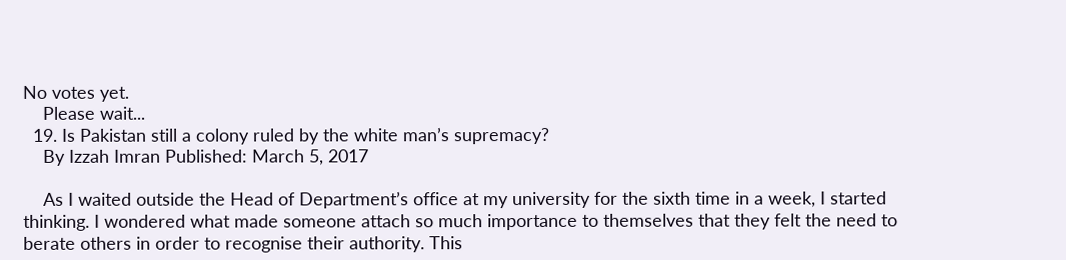No votes yet.
    Please wait...
  19. Is Pakistan still a colony ruled by the white man’s supremacy?
    By Izzah Imran Published: March 5, 2017

    As I waited outside the Head of Department’s office at my university for the sixth time in a week, I started thinking. I wondered what made someone attach so much importance to themselves that they felt the need to berate others in order to recognise their authority. This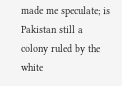made me speculate; is Pakistan still a colony ruled by the white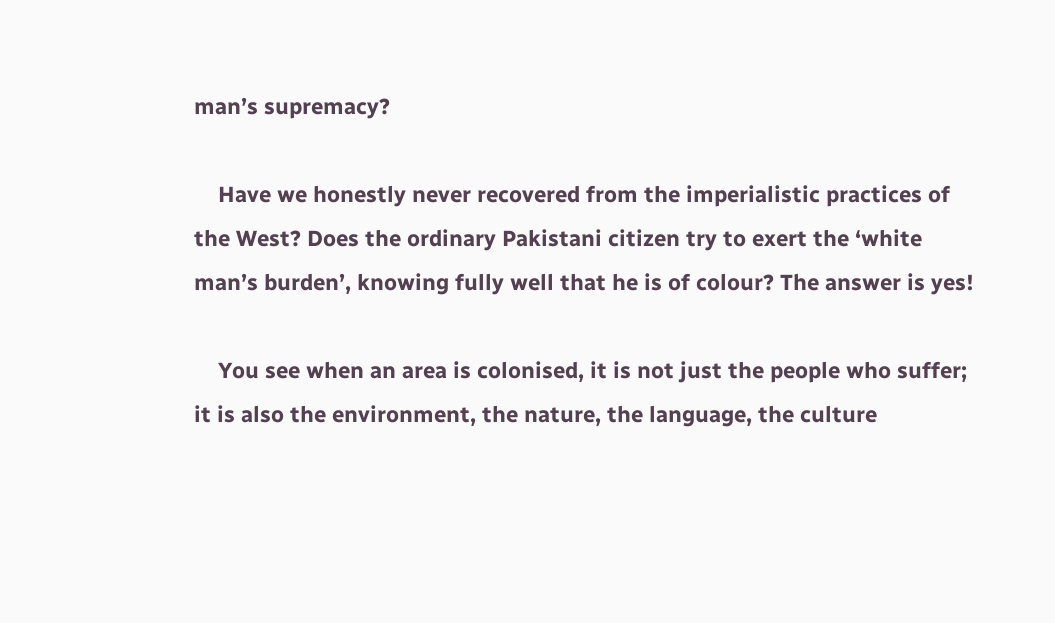man’s supremacy?

    Have we honestly never recovered from the imperialistic practices of the West? Does the ordinary Pakistani citizen try to exert the ‘white man’s burden’, knowing fully well that he is of colour? The answer is yes!

    You see when an area is colonised, it is not just the people who suffer; it is also the environment, the nature, the language, the culture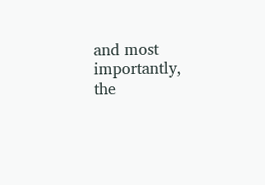and most importantly, the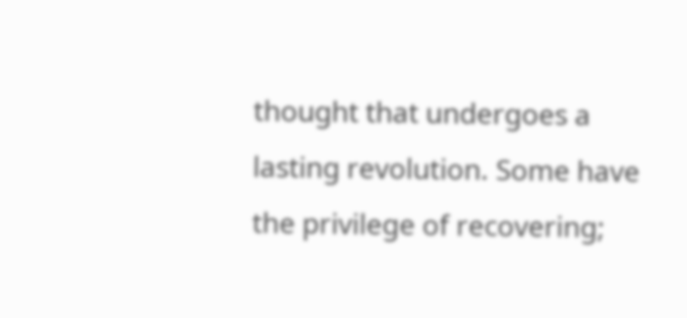thought that undergoes a lasting revolution. Some have the privilege of recovering;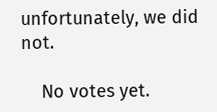unfortunately, we did not.

    No votes yet.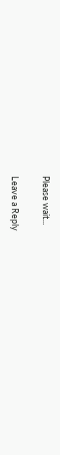Please wait...

Leave a Reply